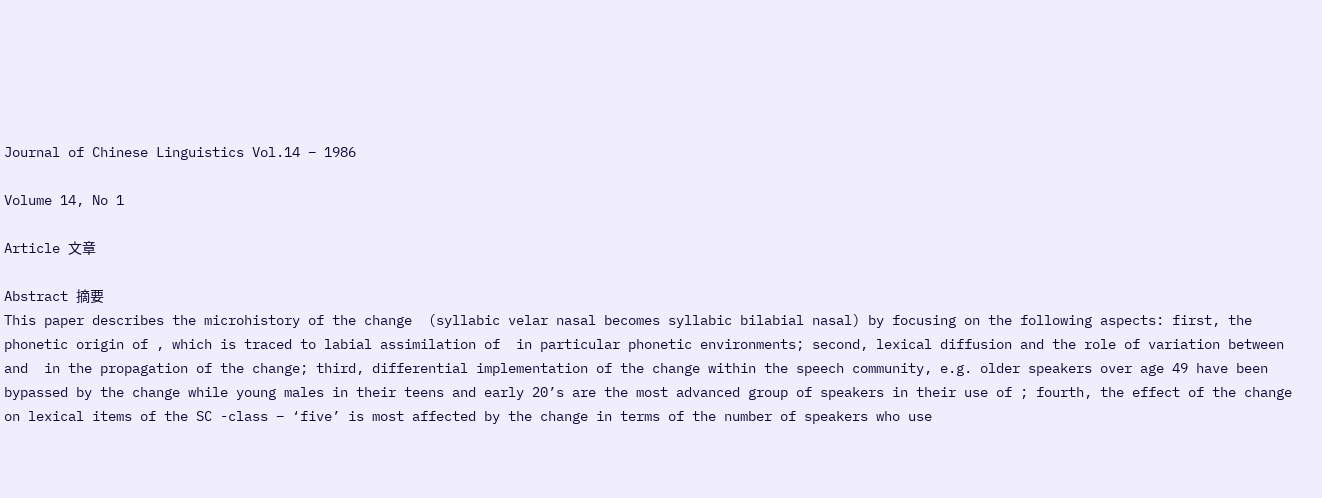Journal of Chinese Linguistics Vol.14 – 1986

Volume 14, No 1

Article 文章

Abstract 摘要
This paper describes the microhistory of the change  (syllabic velar nasal becomes syllabic bilabial nasal) by focusing on the following aspects: first, the phonetic origin of , which is traced to labial assimilation of  in particular phonetic environments; second, lexical diffusion and the role of variation between  and  in the propagation of the change; third, differential implementation of the change within the speech community, e.g. older speakers over age 49 have been bypassed by the change while young males in their teens and early 20’s are the most advanced group of speakers in their use of ; fourth, the effect of the change on lexical items of the SC -class – ‘five’ is most affected by the change in terms of the number of speakers who use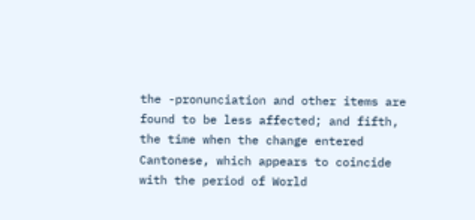the -pronunciation and other items are found to be less affected; and fifth, the time when the change entered Cantonese, which appears to coincide with the period of World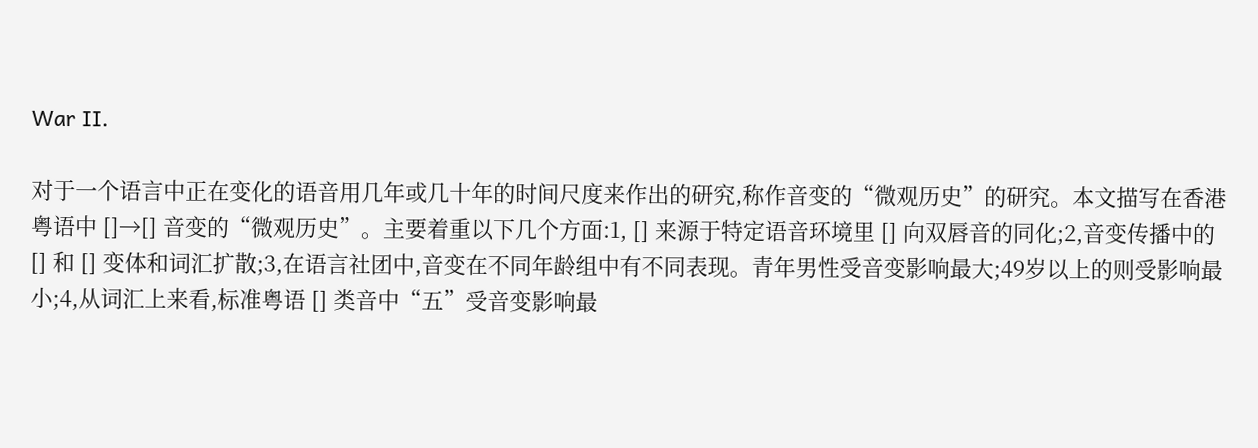War II.

对于一个语言中正在变化的语音用几年或几十年的时间尺度来作出的研究,称作音变的“微观历史”的研究。本文描写在香港粤语中 []→[] 音变的“微观历史”。主要着重以下几个方面:1, [] 来源于特定语音环境里 [] 向双唇音的同化;2,音变传播中的 [] 和 [] 变体和词汇扩散;3,在语言社团中,音变在不同年龄组中有不同表现。青年男性受音变影响最大;49岁以上的则受影响最小;4,从词汇上来看,标准粤语 [] 类音中“五”受音变影响最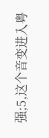强;5,这个音变进入粤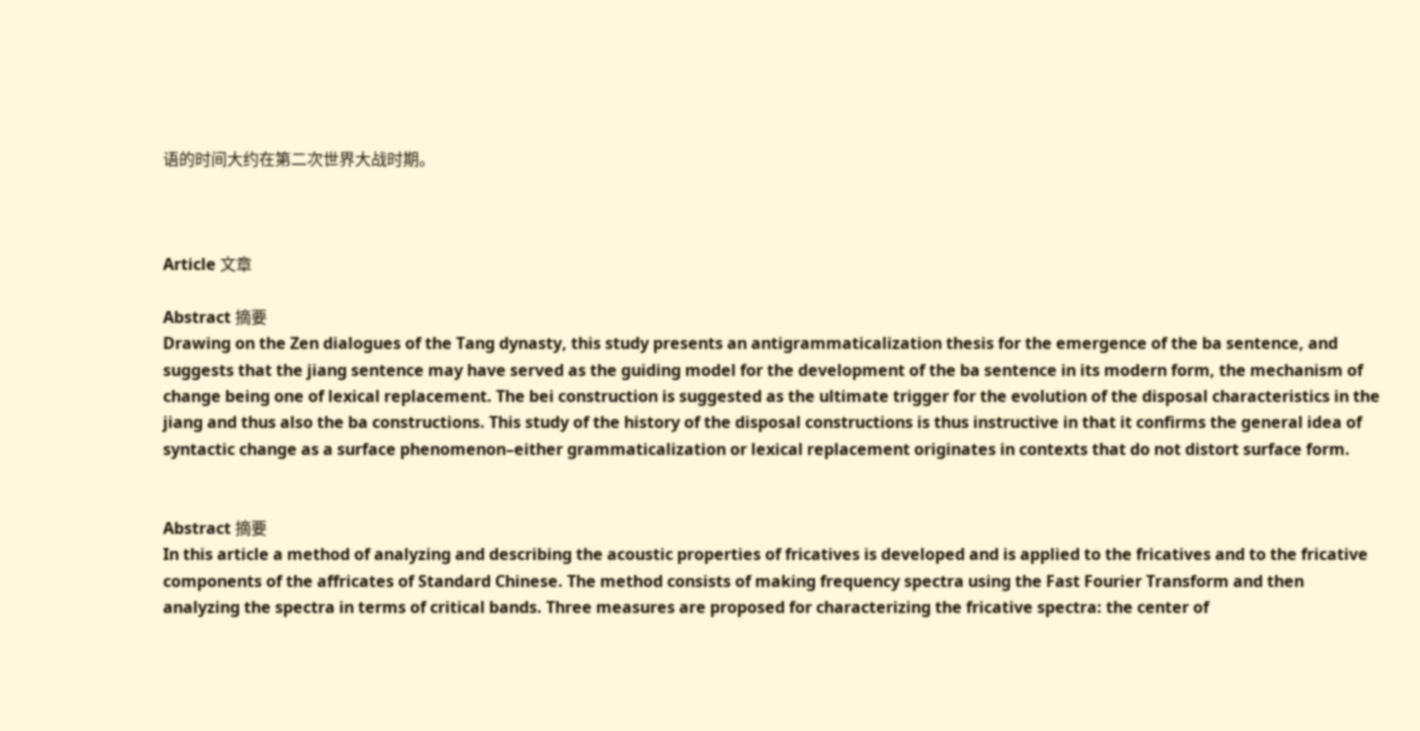语的时间大约在第二次世界大战时期。



Article 文章

Abstract 摘要
Drawing on the Zen dialogues of the Tang dynasty, this study presents an antigrammaticalization thesis for the emergence of the ba sentence, and suggests that the jiang sentence may have served as the guiding model for the development of the ba sentence in its modern form, the mechanism of change being one of lexical replacement. The bei construction is suggested as the ultimate trigger for the evolution of the disposal characteristics in the jiang and thus also the ba constructions. This study of the history of the disposal constructions is thus instructive in that it confirms the general idea of syntactic change as a surface phenomenon–either grammaticalization or lexical replacement originates in contexts that do not distort surface form.


Abstract 摘要
In this article a method of analyzing and describing the acoustic properties of fricatives is developed and is applied to the fricatives and to the fricative components of the affricates of Standard Chinese. The method consists of making frequency spectra using the Fast Fourier Transform and then analyzing the spectra in terms of critical bands. Three measures are proposed for characterizing the fricative spectra: the center of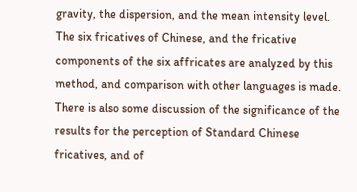gravity, the dispersion, and the mean intensity level. The six fricatives of Chinese, and the fricative components of the six affricates are analyzed by this method, and comparison with other languages is made. There is also some discussion of the significance of the results for the perception of Standard Chinese fricatives, and of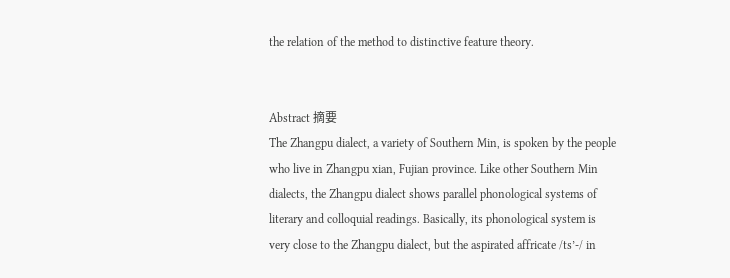the relation of the method to distinctive feature theory.


Abstract 摘要
The Zhangpu dialect, a variety of Southern Min, is spoken by the people who live in Zhangpu xian, Fujian province. Like other Southern Min dialects, the Zhangpu dialect shows parallel phonological systems of literary and colloquial readings. Basically, its phonological system is very close to the Zhangpu dialect, but the aspirated affricate /ts’-/ in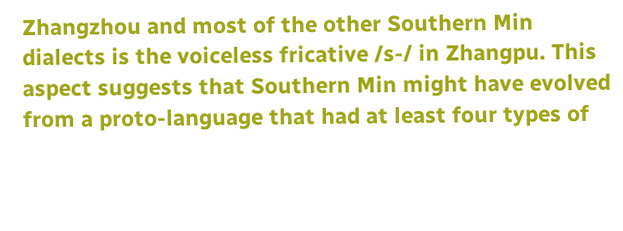Zhangzhou and most of the other Southern Min dialects is the voiceless fricative /s-/ in Zhangpu. This aspect suggests that Southern Min might have evolved from a proto-language that had at least four types of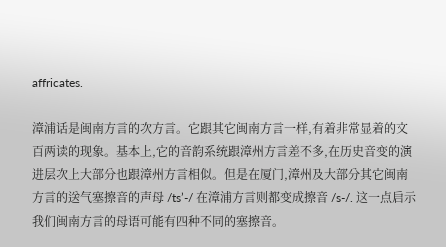affricates.

漳浦话是闽南方言的次方言。它跟其它闽南方言一样,有着非常显着的文百两读的现象。基本上,它的音韵系统跟漳州方言差不多,在历史音变的演进层次上大部分也跟漳州方言相似。但是在厦门,漳州及大部分其它闽南方言的送气塞擦音的声母 /ts’-/ 在漳浦方言则都变成擦音 /s-/. 这一点启示我们闽南方言的母语可能有四种不同的塞擦音。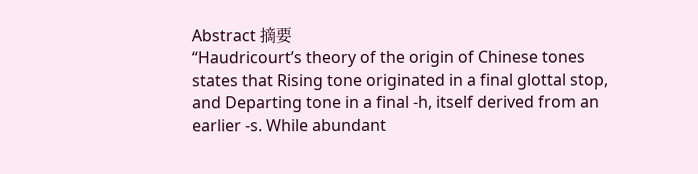Abstract 摘要
“Haudricourt’s theory of the origin of Chinese tones states that Rising tone originated in a final glottal stop, and Departing tone in a final -h, itself derived from an earlier -s. While abundant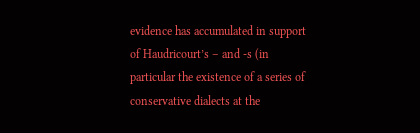evidence has accumulated in support of Haudricourt’s – and -s (in particular the existence of a series of conservative dialects at the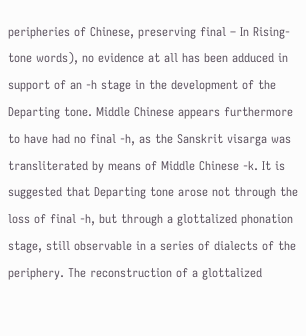peripheries of Chinese, preserving final – In Rising-tone words), no evidence at all has been adduced in support of an -h stage in the development of the Departing tone. Middle Chinese appears furthermore to have had no final -h, as the Sanskrit visarga was transliterated by means of Middle Chinese -k. It is suggested that Departing tone arose not through the loss of final -h, but through a glottalized phonation stage, still observable in a series of dialects of the periphery. The reconstruction of a glottalized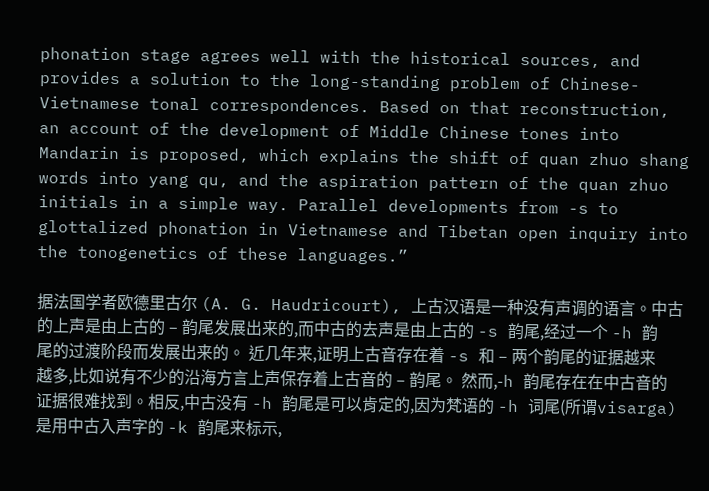phonation stage agrees well with the historical sources, and provides a solution to the long-standing problem of Chinese-Vietnamese tonal correspondences. Based on that reconstruction, an account of the development of Middle Chinese tones into Mandarin is proposed, which explains the shift of quan zhuo shang words into yang qu, and the aspiration pattern of the quan zhuo initials in a simple way. Parallel developments from -s to glottalized phonation in Vietnamese and Tibetan open inquiry into the tonogenetics of these languages.”

据法国学者欧德里古尔 (A. G. Haudricourt), 上古汉语是一种没有声调的语言。中古的上声是由上古的 – 韵尾发展出来的,而中古的去声是由上古的 -s 韵尾,经过一个 -h 韵尾的过渡阶段而发展出来的。 近几年来,证明上古音存在着 -s 和 – 两个韵尾的证据越来越多,比如说有不少的沿海方言上声保存着上古音的 – 韵尾。 然而,-h 韵尾存在在中古音的证据很难找到。相反,中古没有 -h 韵尾是可以肯定的,因为梵语的 -h 词尾(所谓visarga)是用中古入声字的 -k 韵尾来标示,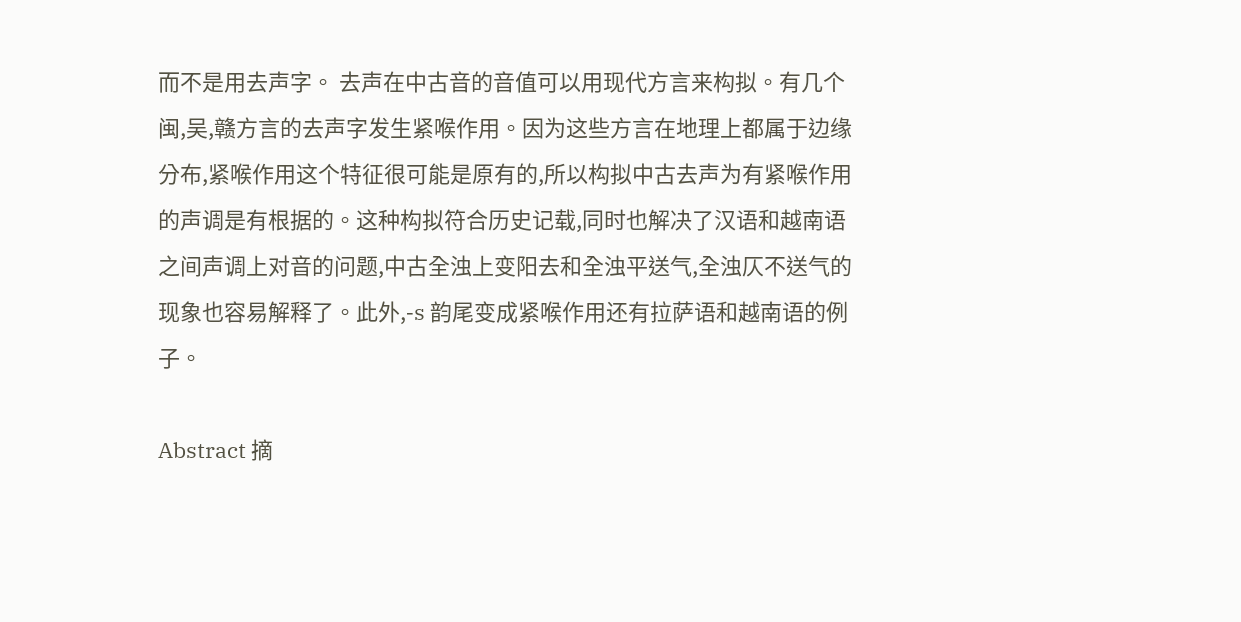而不是用去声字。 去声在中古音的音值可以用现代方言来构拟。有几个闽,吴,赣方言的去声字发生紧喉作用。因为这些方言在地理上都属于边缘分布,紧喉作用这个特征很可能是原有的,所以构拟中古去声为有紧喉作用的声调是有根据的。这种构拟符合历史记载,同时也解决了汉语和越南语之间声调上对音的问题,中古全浊上变阳去和全浊平送气,全浊仄不送气的现象也容易解释了。此外,-s 韵尾变成紧喉作用还有拉萨语和越南语的例子。

Abstract 摘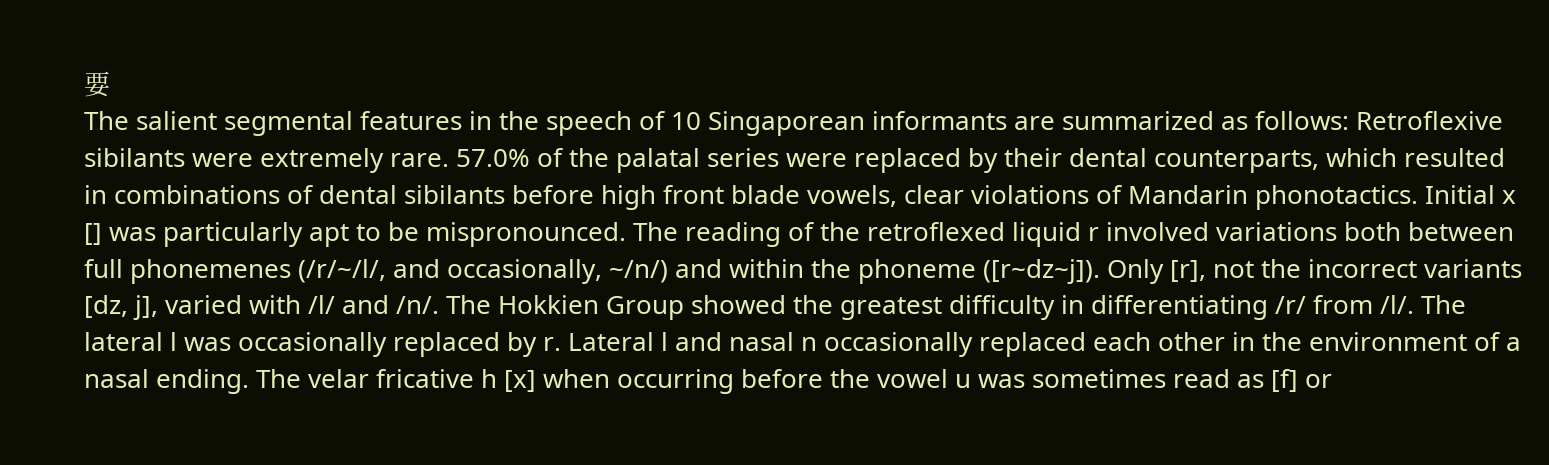要
The salient segmental features in the speech of 10 Singaporean informants are summarized as follows: Retroflexive sibilants were extremely rare. 57.0% of the palatal series were replaced by their dental counterparts, which resulted in combinations of dental sibilants before high front blade vowels, clear violations of Mandarin phonotactics. Initial x [] was particularly apt to be mispronounced. The reading of the retroflexed liquid r involved variations both between full phonemenes (/r/~/l/, and occasionally, ~/n/) and within the phoneme ([r~dz~j]). Only [r], not the incorrect variants [dz, j], varied with /l/ and /n/. The Hokkien Group showed the greatest difficulty in differentiating /r/ from /l/. The lateral l was occasionally replaced by r. Lateral l and nasal n occasionally replaced each other in the environment of a nasal ending. The velar fricative h [x] when occurring before the vowel u was sometimes read as [f] or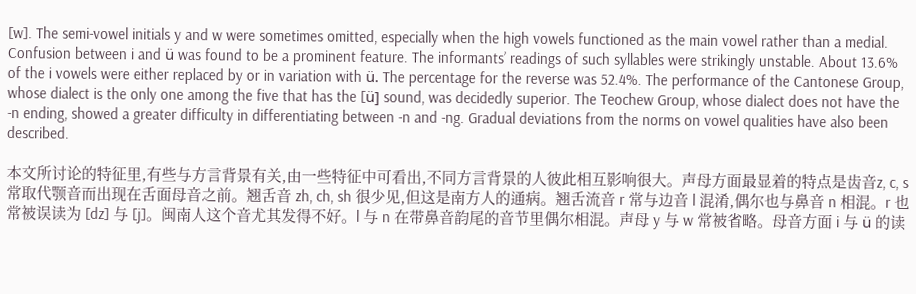[w]. The semi-vowel initials y and w were sometimes omitted, especially when the high vowels functioned as the main vowel rather than a medial. Confusion between i and ü was found to be a prominent feature. The informants’ readings of such syllables were strikingly unstable. About 13.6% of the i vowels were either replaced by or in variation with ü. The percentage for the reverse was 52.4%. The performance of the Cantonese Group, whose dialect is the only one among the five that has the [ü] sound, was decidedly superior. The Teochew Group, whose dialect does not have the -n ending, showed a greater difficulty in differentiating between -n and -ng. Gradual deviations from the norms on vowel qualities have also been described.

本文所讨论的特征里,有些与方言背景有关,由一些特征中可看出,不同方言背景的人彼此相互影响很大。声母方面最显着的特点是齿音z, c, s常取代颚音而出现在舌面母音之前。翘舌音 zh, ch, sh 很少见,但这是南方人的通病。翘舌流音 r 常与边音 l 混淆,偶尔也与鼻音 n 相混。r 也常被误读为 [dz] 与 [j]。闽南人这个音尤其发得不好。l 与 n 在带鼻音韵尾的音节里偶尔相混。声母 y 与 w 常被省略。母音方面 i 与 ü 的读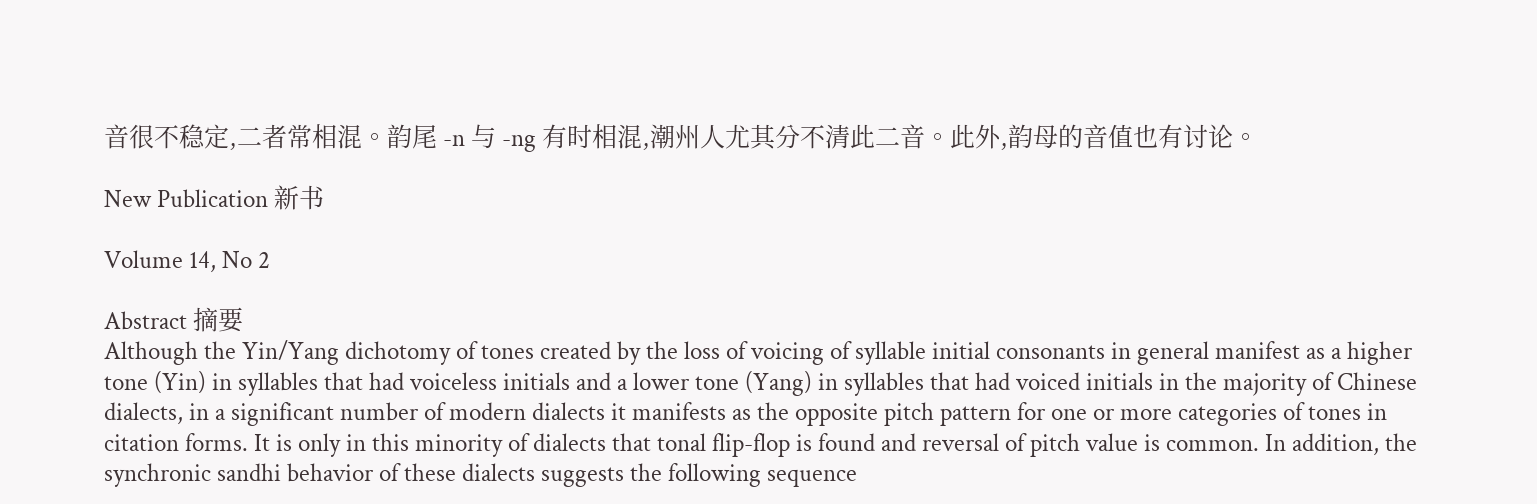音很不稳定,二者常相混。韵尾 -n 与 -ng 有时相混,潮州人尤其分不清此二音。此外,韵母的音值也有讨论。

New Publication 新书

Volume 14, No 2

Abstract 摘要
Although the Yin/Yang dichotomy of tones created by the loss of voicing of syllable initial consonants in general manifest as a higher tone (Yin) in syllables that had voiceless initials and a lower tone (Yang) in syllables that had voiced initials in the majority of Chinese dialects, in a significant number of modern dialects it manifests as the opposite pitch pattern for one or more categories of tones in citation forms. It is only in this minority of dialects that tonal flip-flop is found and reversal of pitch value is common. In addition, the synchronic sandhi behavior of these dialects suggests the following sequence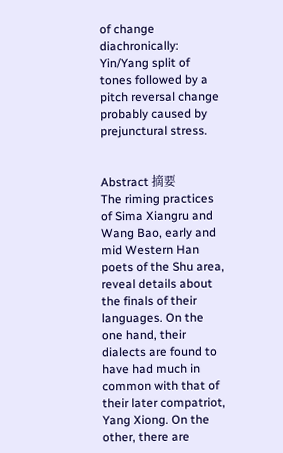of change diachronically: Yin/Yang split of tones followed by a pitch reversal change probably caused by prejunctural stress.


Abstract 摘要
The riming practices of Sima Xiangru and Wang Bao, early and mid Western Han poets of the Shu area, reveal details about the finals of their languages. On the one hand, their dialects are found to have had much in common with that of their later compatriot, Yang Xiong. On the other, there are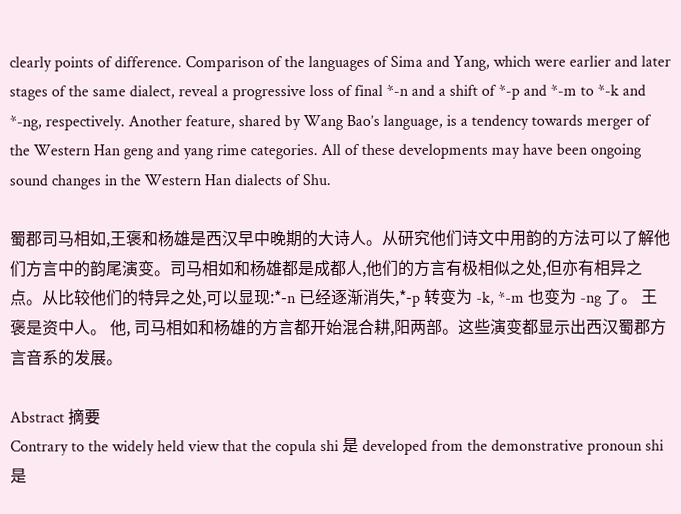clearly points of difference. Comparison of the languages of Sima and Yang, which were earlier and later stages of the same dialect, reveal a progressive loss of final *-n and a shift of *-p and *-m to *-k and *-ng, respectively. Another feature, shared by Wang Bao’s language, is a tendency towards merger of the Western Han geng and yang rime categories. All of these developments may have been ongoing sound changes in the Western Han dialects of Shu.

蜀郡司马相如,王褒和杨雄是西汉早中晚期的大诗人。从研究他们诗文中用韵的方法可以了解他们方言中的韵尾演变。司马相如和杨雄都是成都人,他们的方言有极相似之处,但亦有相异之点。从比较他们的特异之处,可以显现:*-n 已经逐渐消失,*-p 转变为 -k, *-m 也变为 -ng 了。 王褒是资中人。 他, 司马相如和杨雄的方言都开始混合耕,阳两部。这些演变都显示出西汉蜀郡方言音系的发展。

Abstract 摘要
Contrary to the widely held view that the copula shi 是 developed from the demonstrative pronoun shi 是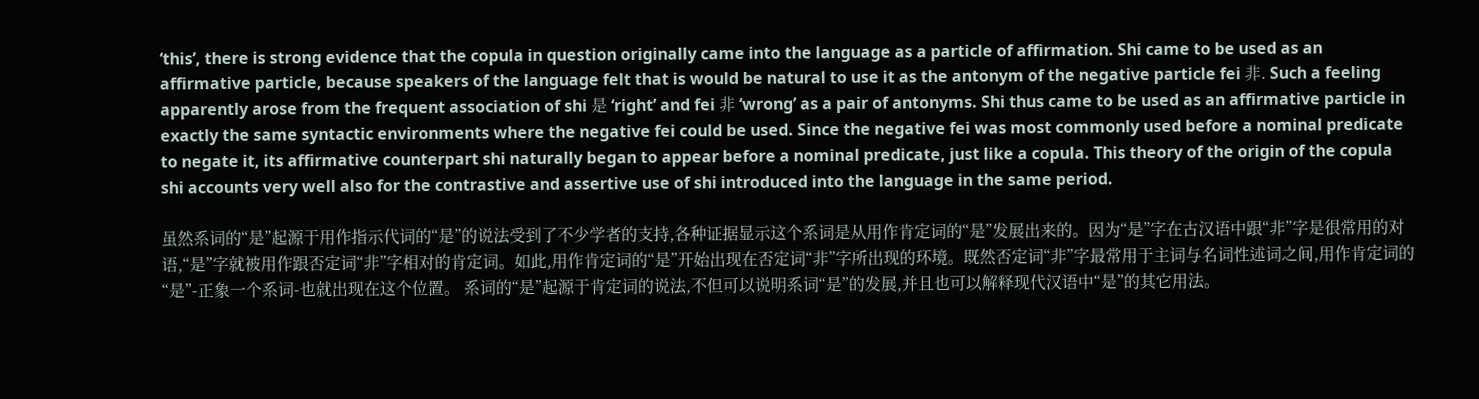‘this’, there is strong evidence that the copula in question originally came into the language as a particle of affirmation. Shi came to be used as an affirmative particle, because speakers of the language felt that is would be natural to use it as the antonym of the negative particle fei 非. Such a feeling apparently arose from the frequent association of shi 是 ‘right’ and fei 非 ‘wrong’ as a pair of antonyms. Shi thus came to be used as an affirmative particle in exactly the same syntactic environments where the negative fei could be used. Since the negative fei was most commonly used before a nominal predicate to negate it, its affirmative counterpart shi naturally began to appear before a nominal predicate, just like a copula. This theory of the origin of the copula shi accounts very well also for the contrastive and assertive use of shi introduced into the language in the same period.

虽然系词的“是”起源于用作指示代词的“是”的说法受到了不少学者的支持,各种证据显示这个系词是从用作肯定词的“是”发展出来的。因为“是”字在古汉语中跟“非”字是很常用的对语,“是”字就被用作跟否定词“非”字相对的肯定词。如此,用作肯定词的“是”开始出现在否定词“非”字所出现的环境。既然否定词“非”字最常用于主词与名词性述词之间,用作肯定词的“是”-正象一个系词-也就出现在这个位置。 系词的“是”起源于肯定词的说法,不但可以说明系词“是”的发展,并且也可以解释现代汉语中“是”的其它用法。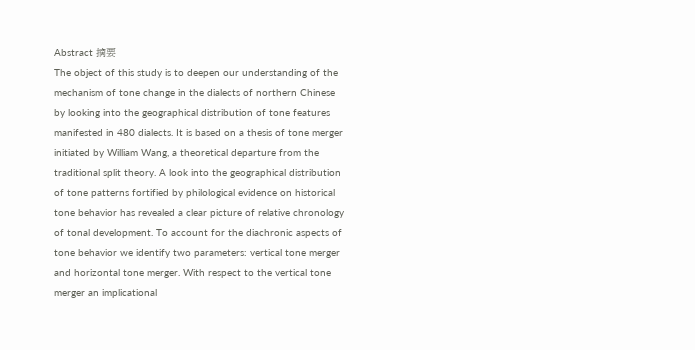Abstract 摘要
The object of this study is to deepen our understanding of the mechanism of tone change in the dialects of northern Chinese by looking into the geographical distribution of tone features manifested in 480 dialects. It is based on a thesis of tone merger initiated by William Wang, a theoretical departure from the traditional split theory. A look into the geographical distribution of tone patterns fortified by philological evidence on historical tone behavior has revealed a clear picture of relative chronology of tonal development. To account for the diachronic aspects of tone behavior we identify two parameters: vertical tone merger and horizontal tone merger. With respect to the vertical tone merger an implicational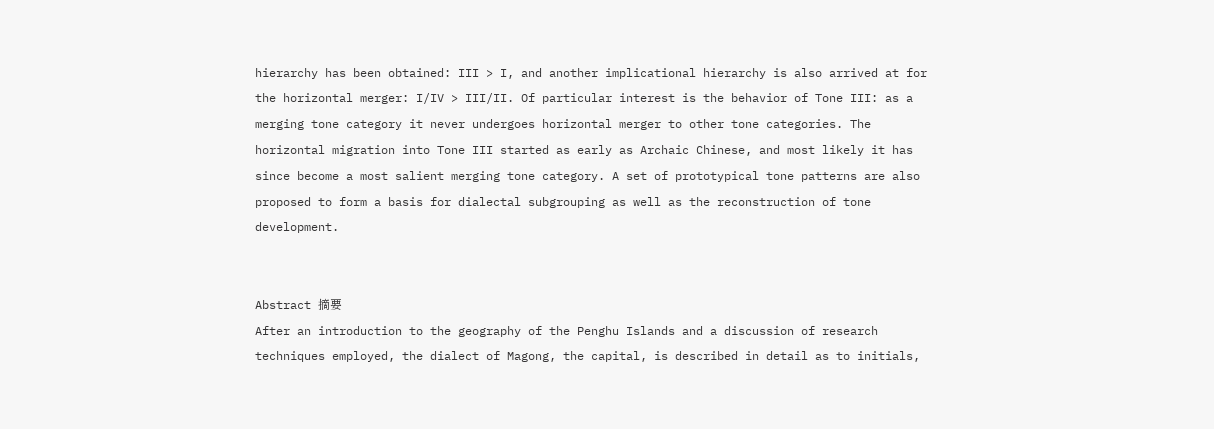hierarchy has been obtained: III > I, and another implicational hierarchy is also arrived at for the horizontal merger: I/IV > III/II. Of particular interest is the behavior of Tone III: as a merging tone category it never undergoes horizontal merger to other tone categories. The horizontal migration into Tone III started as early as Archaic Chinese, and most likely it has since become a most salient merging tone category. A set of prototypical tone patterns are also proposed to form a basis for dialectal subgrouping as well as the reconstruction of tone development.


Abstract 摘要
After an introduction to the geography of the Penghu Islands and a discussion of research techniques employed, the dialect of Magong, the capital, is described in detail as to initials,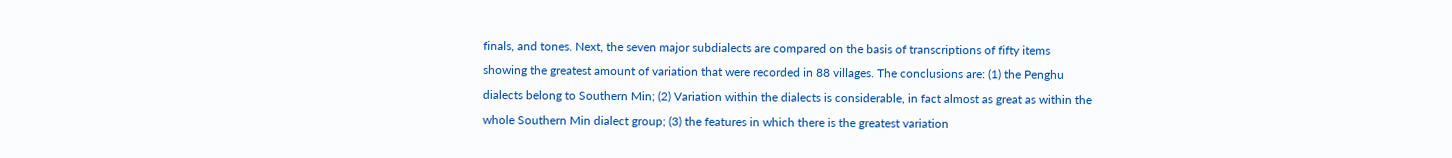finals, and tones. Next, the seven major subdialects are compared on the basis of transcriptions of fifty items showing the greatest amount of variation that were recorded in 88 villages. The conclusions are: (1) the Penghu dialects belong to Southern Min; (2) Variation within the dialects is considerable, in fact almost as great as within the whole Southern Min dialect group; (3) the features in which there is the greatest variation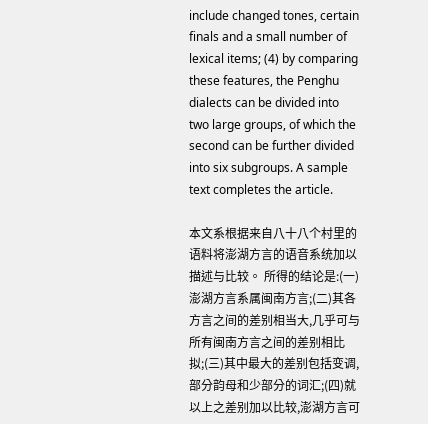include changed tones, certain finals and a small number of lexical items; (4) by comparing these features, the Penghu dialects can be divided into two large groups, of which the second can be further divided into six subgroups. A sample text completes the article.

本文系根据来自八十八个村里的语料将澎湖方言的语音系统加以描述与比较。 所得的结论是:(一)澎湖方言系属闽南方言;(二)其各方言之间的差别相当大,几乎可与所有闽南方言之间的差别相比拟;(三)其中最大的差别包括变调,部分韵母和少部分的词汇;(四)就以上之差别加以比较,澎湖方言可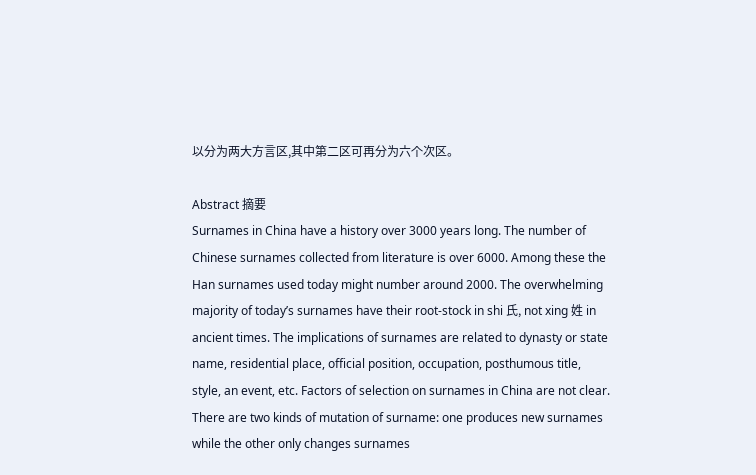以分为两大方言区,其中第二区可再分为六个次区。

Abstract 摘要
Surnames in China have a history over 3000 years long. The number of Chinese surnames collected from literature is over 6000. Among these the Han surnames used today might number around 2000. The overwhelming majority of today’s surnames have their root-stock in shi 氏, not xing 姓 in ancient times. The implications of surnames are related to dynasty or state name, residential place, official position, occupation, posthumous title, style, an event, etc. Factors of selection on surnames in China are not clear. There are two kinds of mutation of surname: one produces new surnames while the other only changes surnames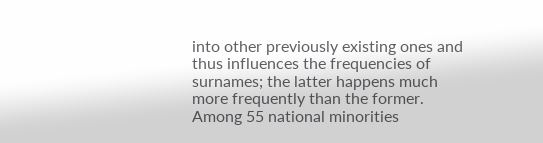into other previously existing ones and thus influences the frequencies of surnames; the latter happens much more frequently than the former. Among 55 national minorities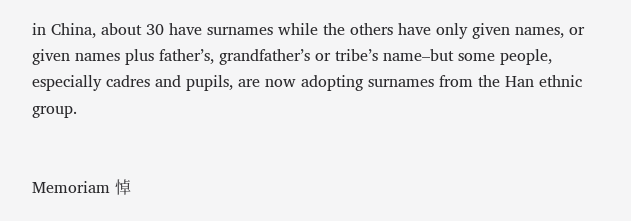in China, about 30 have surnames while the others have only given names, or given names plus father’s, grandfather’s or tribe’s name–but some people, especially cadres and pupils, are now adopting surnames from the Han ethnic group.


Memoriam 悼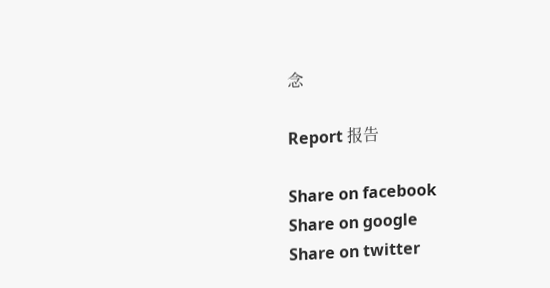念

Report 报告

Share on facebook
Share on google
Share on twitter